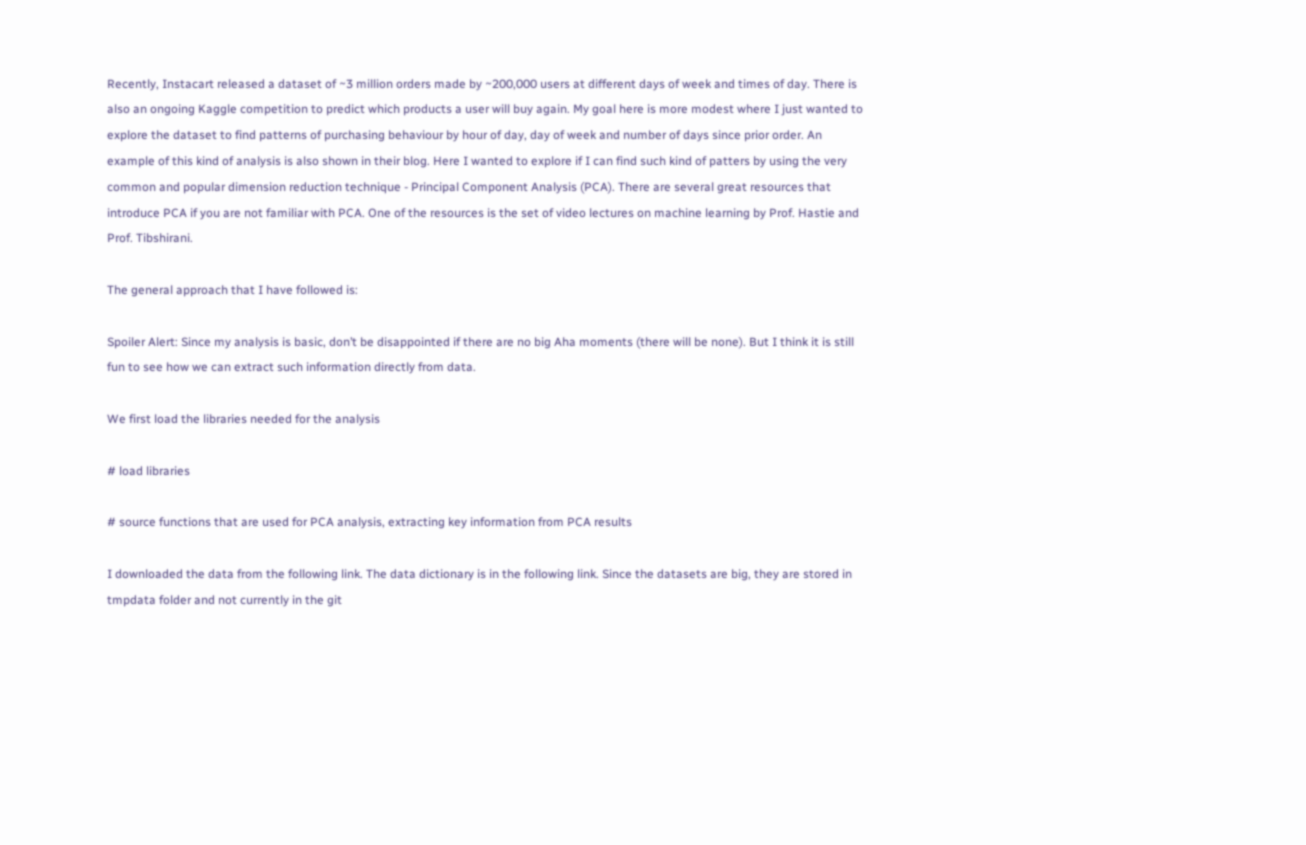Recently, Instacart released a dataset of ~3 million orders made by ~200,000 users at different days of week and times of day. There is also an ongoing Kaggle competition to predict which products a user will buy again. My goal here is more modest where I just wanted to explore the dataset to find patterns of purchasing behaviour by hour of day, day of week and number of days since prior order. An example of this kind of analysis is also shown in their blog. Here I wanted to explore if I can find such kind of patters by using the very common and popular dimension reduction technique - Principal Component Analysis (PCA). There are several great resources that introduce PCA if you are not familiar with PCA. One of the resources is the set of video lectures on machine learning by Prof. Hastie and Prof. Tibshirani.

The general approach that I have followed is:

Spoiler Alert: Since my analysis is basic, don’t be disappointed if there are no big Aha moments (there will be none). But I think it is still fun to see how we can extract such information directly from data.

We first load the libraries needed for the analysis

# load libraries

# source functions that are used for PCA analysis, extracting key information from PCA results

I downloaded the data from the following link. The data dictionary is in the following link. Since the datasets are big, they are stored in tmpdata folder and not currently in the git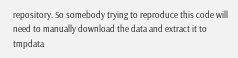repository. So somebody trying to reproduce this code will need to manually download the data and extract it to tmpdata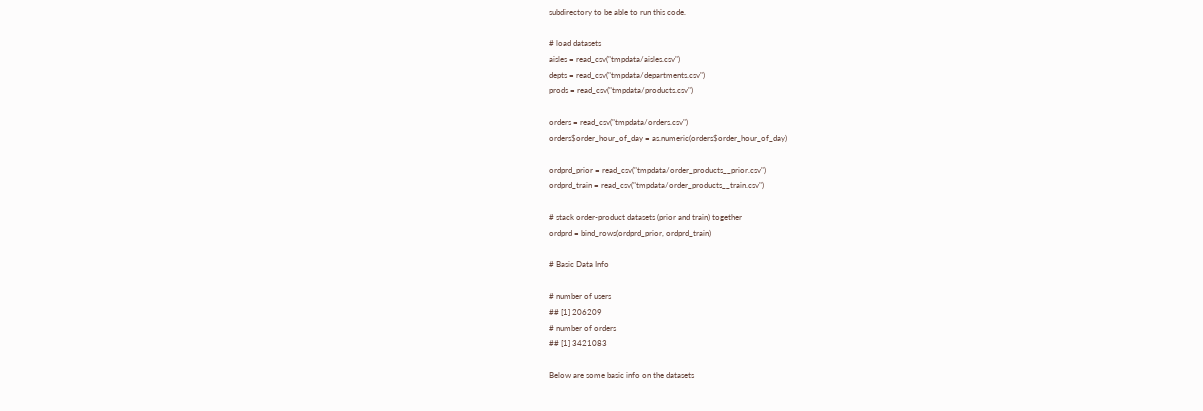subdirectory to be able to run this code.

# load datasets
aisles = read_csv("tmpdata/aisles.csv")
depts = read_csv("tmpdata/departments.csv")
prods = read_csv("tmpdata/products.csv")

orders = read_csv("tmpdata/orders.csv")
orders$order_hour_of_day = as.numeric(orders$order_hour_of_day)

ordprd_prior = read_csv("tmpdata/order_products__prior.csv")
ordprd_train = read_csv("tmpdata/order_products__train.csv")

# stack order-product datasets (prior and train) together
ordprd = bind_rows(ordprd_prior, ordprd_train)

# Basic Data Info

# number of users
## [1] 206209
# number of orders
## [1] 3421083

Below are some basic info on the datasets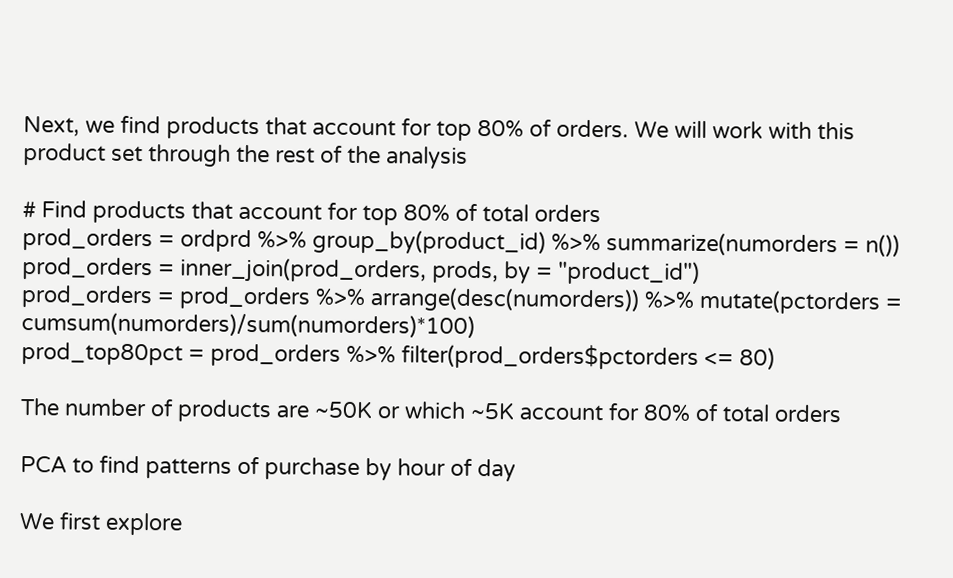Next, we find products that account for top 80% of orders. We will work with this product set through the rest of the analysis

# Find products that account for top 80% of total orders
prod_orders = ordprd %>% group_by(product_id) %>% summarize(numorders = n())
prod_orders = inner_join(prod_orders, prods, by = "product_id")
prod_orders = prod_orders %>% arrange(desc(numorders)) %>% mutate(pctorders = cumsum(numorders)/sum(numorders)*100)
prod_top80pct = prod_orders %>% filter(prod_orders$pctorders <= 80)

The number of products are ~50K or which ~5K account for 80% of total orders

PCA to find patterns of purchase by hour of day

We first explore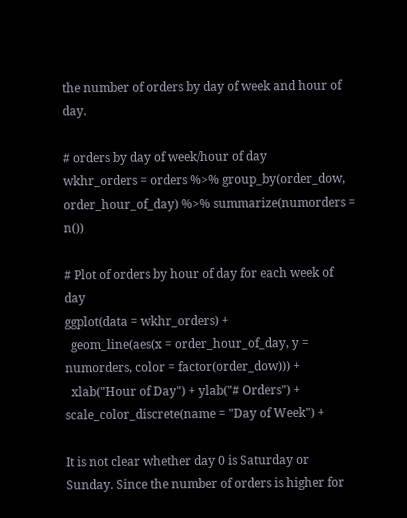the number of orders by day of week and hour of day.

# orders by day of week/hour of day
wkhr_orders = orders %>% group_by(order_dow, order_hour_of_day) %>% summarize(numorders = n())

# Plot of orders by hour of day for each week of day
ggplot(data = wkhr_orders) +
  geom_line(aes(x = order_hour_of_day, y = numorders, color = factor(order_dow))) +
  xlab("Hour of Day") + ylab("# Orders") + scale_color_discrete(name = "Day of Week") +

It is not clear whether day 0 is Saturday or Sunday. Since the number of orders is higher for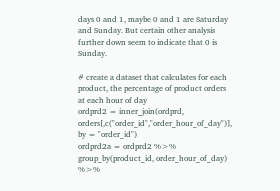days 0 and 1, maybe 0 and 1 are Saturday and Sunday. But certain other analysis further down seem to indicate that 0 is Sunday.

# create a dataset that calculates for each product, the percentage of product orders at each hour of day
ordprd2 = inner_join(ordprd, orders[,c("order_id","order_hour_of_day")], by = "order_id")
ordprd2a = ordprd2 %>% group_by(product_id, order_hour_of_day) %>%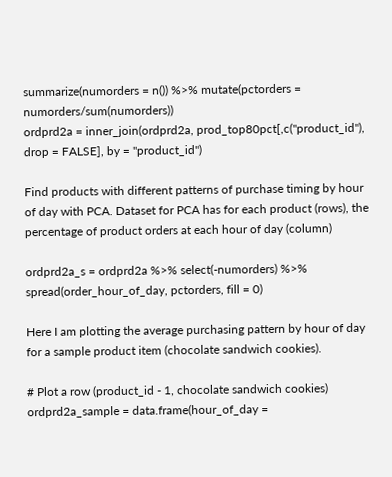summarize(numorders = n()) %>% mutate(pctorders = numorders/sum(numorders))
ordprd2a = inner_join(ordprd2a, prod_top80pct[,c("product_id"), drop = FALSE], by = "product_id")

Find products with different patterns of purchase timing by hour of day with PCA. Dataset for PCA has for each product (rows), the percentage of product orders at each hour of day (column)

ordprd2a_s = ordprd2a %>% select(-numorders) %>% spread(order_hour_of_day, pctorders, fill = 0)

Here I am plotting the average purchasing pattern by hour of day for a sample product item (chocolate sandwich cookies).

# Plot a row (product_id - 1, chocolate sandwich cookies)
ordprd2a_sample = data.frame(hour_of_day =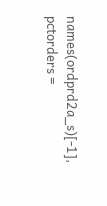names(ordprd2a_s)[-1], pctorders =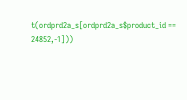t(ordprd2a_s[ordprd2a_s$product_id == 24852,-1]))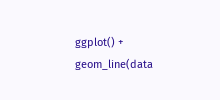ggplot() + geom_line(data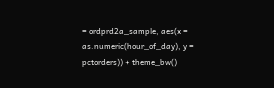= ordprd2a_sample, aes(x = as.numeric(hour_of_day), y = pctorders)) + theme_bw()